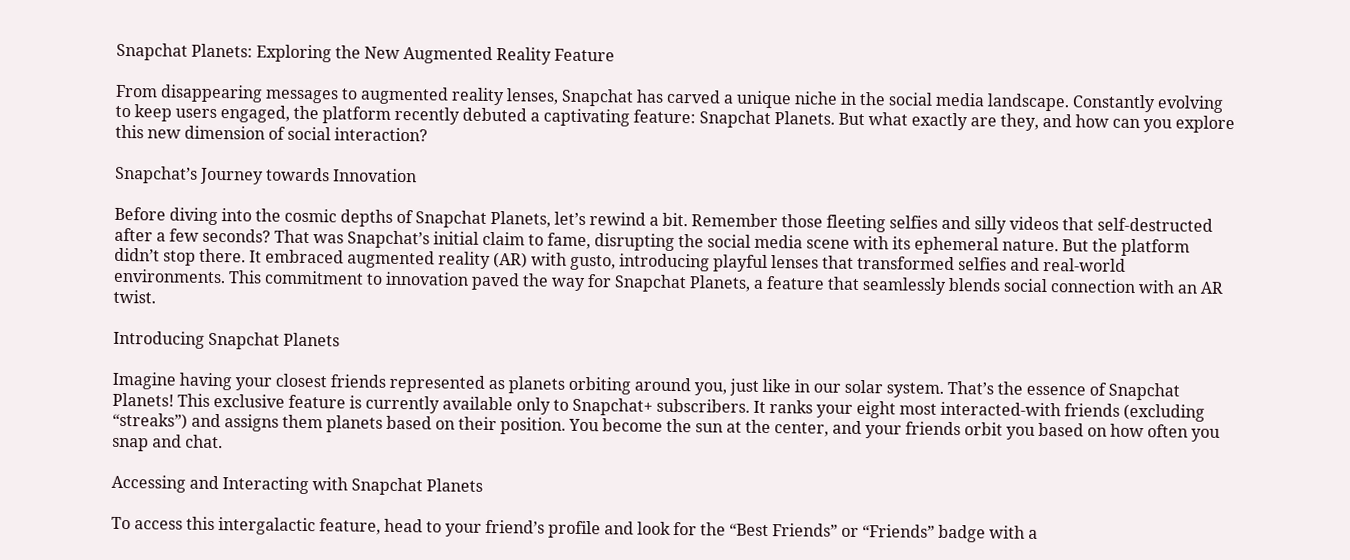Snapchat Planets: Exploring the New Augmented Reality Feature

From disappearing messages to augmented reality lenses, Snapchat has carved a unique niche in the social media landscape. Constantly evolving to keep users engaged, the platform recently debuted a captivating feature: Snapchat Planets. But what exactly are they, and how can you explore this new dimension of social interaction?

Snapchat’s Journey towards Innovation

Before diving into the cosmic depths of Snapchat Planets, let’s rewind a bit. Remember those fleeting selfies and silly videos that self-destructed after a few seconds? That was Snapchat’s initial claim to fame, disrupting the social media scene with its ephemeral nature. But the platform didn’t stop there. It embraced augmented reality (AR) with gusto, introducing playful lenses that transformed selfies and real-world environments. This commitment to innovation paved the way for Snapchat Planets, a feature that seamlessly blends social connection with an AR twist.

Introducing Snapchat Planets

Imagine having your closest friends represented as planets orbiting around you, just like in our solar system. That’s the essence of Snapchat Planets! This exclusive feature is currently available only to Snapchat+ subscribers. It ranks your eight most interacted-with friends (excluding “streaks”) and assigns them planets based on their position. You become the sun at the center, and your friends orbit you based on how often you snap and chat.

Accessing and Interacting with Snapchat Planets

To access this intergalactic feature, head to your friend’s profile and look for the “Best Friends” or “Friends” badge with a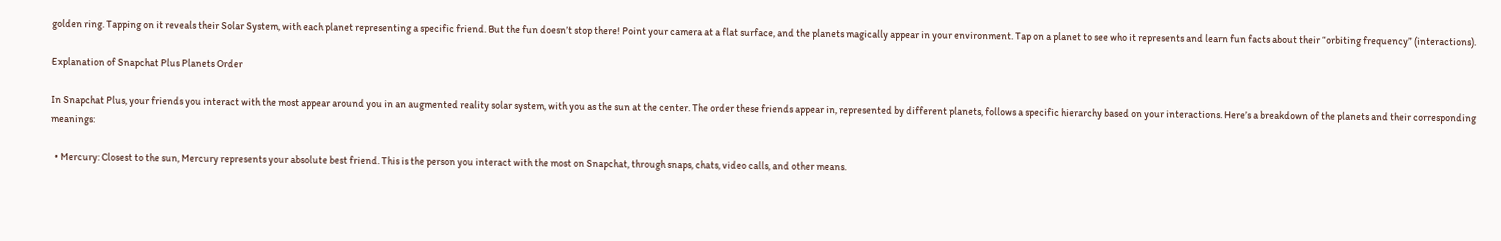golden ring. Tapping on it reveals their Solar System, with each planet representing a specific friend. But the fun doesn’t stop there! Point your camera at a flat surface, and the planets magically appear in your environment. Tap on a planet to see who it represents and learn fun facts about their “orbiting frequency” (interactions).

Explanation of Snapchat Plus Planets Order

In Snapchat Plus, your friends you interact with the most appear around you in an augmented reality solar system, with you as the sun at the center. The order these friends appear in, represented by different planets, follows a specific hierarchy based on your interactions. Here’s a breakdown of the planets and their corresponding meanings:

  • Mercury: Closest to the sun, Mercury represents your absolute best friend. This is the person you interact with the most on Snapchat, through snaps, chats, video calls, and other means.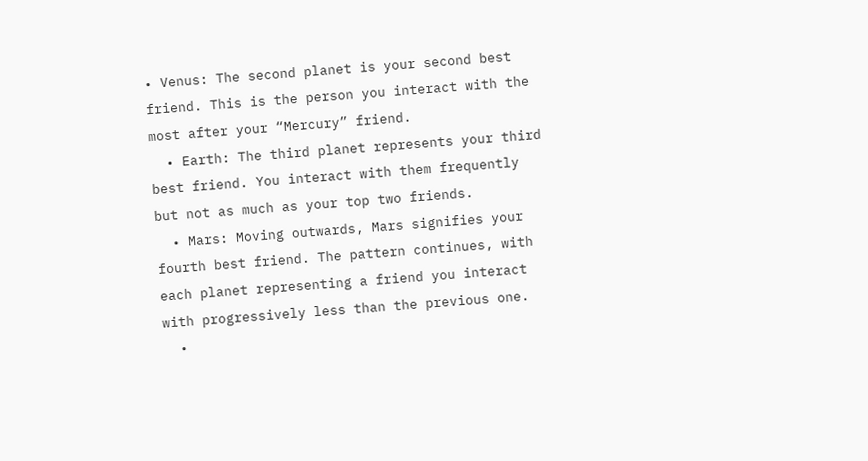• Venus: The second planet is your second best friend. This is the person you interact with the most after your “Mercury” friend.
  • Earth: The third planet represents your third best friend. You interact with them frequently but not as much as your top two friends.
  • Mars: Moving outwards, Mars signifies your fourth best friend. The pattern continues, with each planet representing a friend you interact with progressively less than the previous one.
  •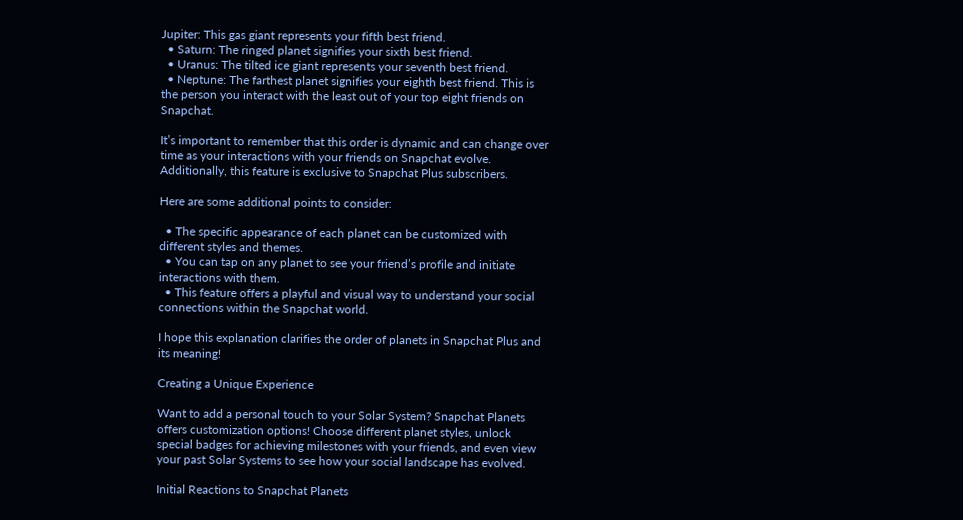Jupiter: This gas giant represents your fifth best friend.
  • Saturn: The ringed planet signifies your sixth best friend.
  • Uranus: The tilted ice giant represents your seventh best friend.
  • Neptune: The farthest planet signifies your eighth best friend. This is the person you interact with the least out of your top eight friends on Snapchat.

It’s important to remember that this order is dynamic and can change over time as your interactions with your friends on Snapchat evolve. Additionally, this feature is exclusive to Snapchat Plus subscribers.

Here are some additional points to consider:

  • The specific appearance of each planet can be customized with different styles and themes.
  • You can tap on any planet to see your friend’s profile and initiate interactions with them.
  • This feature offers a playful and visual way to understand your social connections within the Snapchat world.

I hope this explanation clarifies the order of planets in Snapchat Plus and its meaning!

Creating a Unique Experience

Want to add a personal touch to your Solar System? Snapchat Planets offers customization options! Choose different planet styles, unlock special badges for achieving milestones with your friends, and even view your past Solar Systems to see how your social landscape has evolved.

Initial Reactions to Snapchat Planets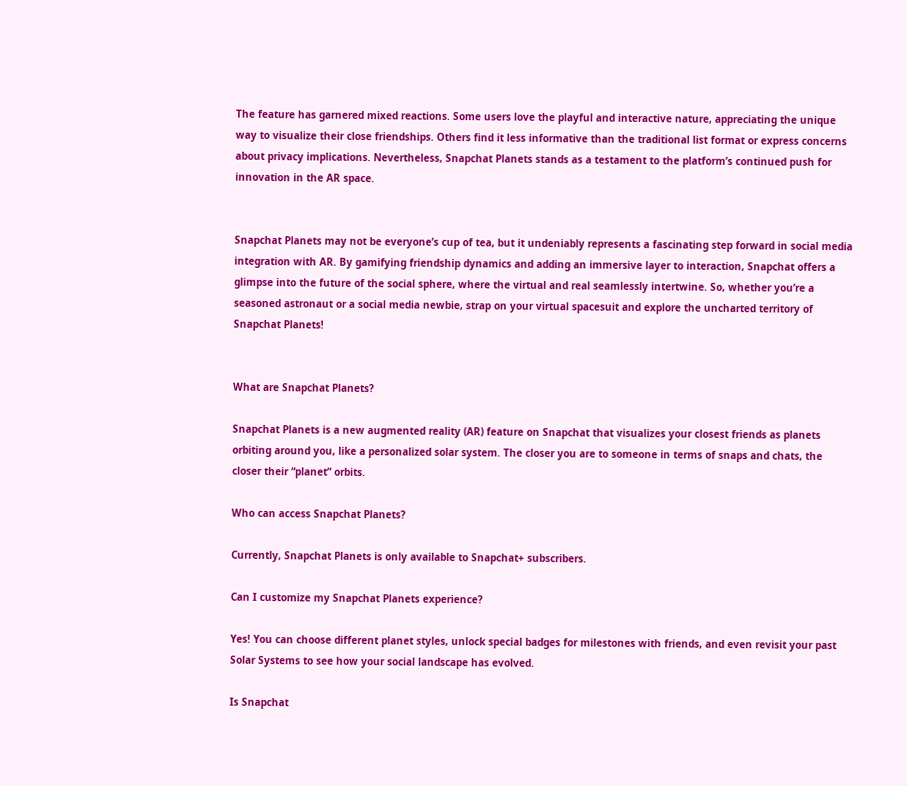The feature has garnered mixed reactions. Some users love the playful and interactive nature, appreciating the unique way to visualize their close friendships. Others find it less informative than the traditional list format or express concerns about privacy implications. Nevertheless, Snapchat Planets stands as a testament to the platform’s continued push for innovation in the AR space.


Snapchat Planets may not be everyone’s cup of tea, but it undeniably represents a fascinating step forward in social media integration with AR. By gamifying friendship dynamics and adding an immersive layer to interaction, Snapchat offers a glimpse into the future of the social sphere, where the virtual and real seamlessly intertwine. So, whether you’re a seasoned astronaut or a social media newbie, strap on your virtual spacesuit and explore the uncharted territory of Snapchat Planets!


What are Snapchat Planets?

Snapchat Planets is a new augmented reality (AR) feature on Snapchat that visualizes your closest friends as planets orbiting around you, like a personalized solar system. The closer you are to someone in terms of snaps and chats, the closer their “planet” orbits.

Who can access Snapchat Planets?

Currently, Snapchat Planets is only available to Snapchat+ subscribers.

Can I customize my Snapchat Planets experience?

Yes! You can choose different planet styles, unlock special badges for milestones with friends, and even revisit your past Solar Systems to see how your social landscape has evolved.

Is Snapchat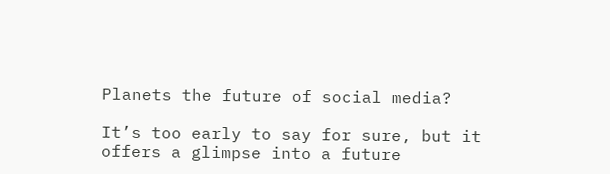Planets the future of social media?

It’s too early to say for sure, but it offers a glimpse into a future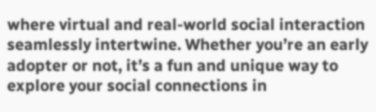where virtual and real-world social interaction seamlessly intertwine. Whether you’re an early adopter or not, it’s a fun and unique way to explore your social connections in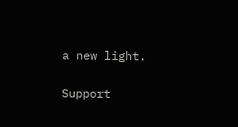a new light.

Support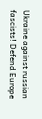Ukraine against russian fascists! Defend Europe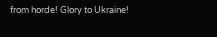from horde! Glory to Ukraine!